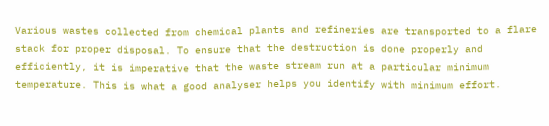Various wastes collected from chemical plants and refineries are transported to a flare stack for proper disposal. To ensure that the destruction is done properly and efficiently, it is imperative that the waste stream run at a particular minimum temperature. This is what a good analyser helps you identify with minimum effort.